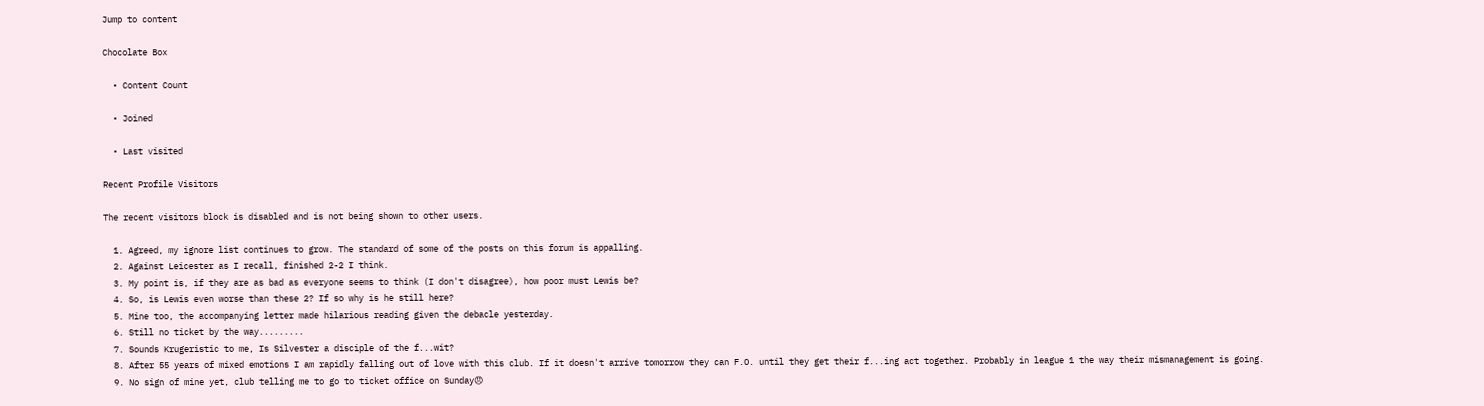Jump to content

Chocolate Box

  • Content Count

  • Joined

  • Last visited

Recent Profile Visitors

The recent visitors block is disabled and is not being shown to other users.

  1. Agreed, my ignore list continues to grow. The standard of some of the posts on this forum is appalling.
  2. Against Leicester as I recall, finished 2-2 I think.
  3. My point is, if they are as bad as everyone seems to think (I don't disagree), how poor must Lewis be?
  4. So, is Lewis even worse than these 2? If so why is he still here?
  5. Mine too, the accompanying letter made hilarious reading given the debacle yesterday.
  6. Still no ticket by the way.........
  7. Sounds Krugeristic to me, Is Silvester a disciple of the f...wit?
  8. After 55 years of mixed emotions I am rapidly falling out of love with this club. If it doesn't arrive tomorrow they can F.O. until they get their f...ing act together. Probably in league 1 the way their mismanagement is going.
  9. No sign of mine yet, club telling me to go to ticket office on Sunday😠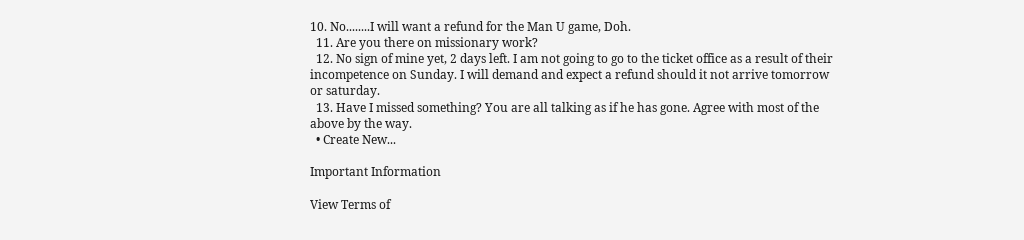10. No........I will want a refund for the Man U game, Doh.
  11. Are you there on missionary work?
  12. No sign of mine yet, 2 days left. I am not going to go to the ticket office as a result of their incompetence on Sunday. I will demand and expect a refund should it not arrive tomorrow or saturday.
  13. Have I missed something? You are all talking as if he has gone. Agree with most of the above by the way.
  • Create New...

Important Information

View Terms of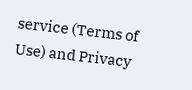service (Terms of Use) and Privacy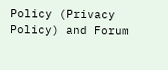Policy (Privacy Policy) and Forum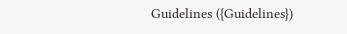Guidelines ({Guidelines})